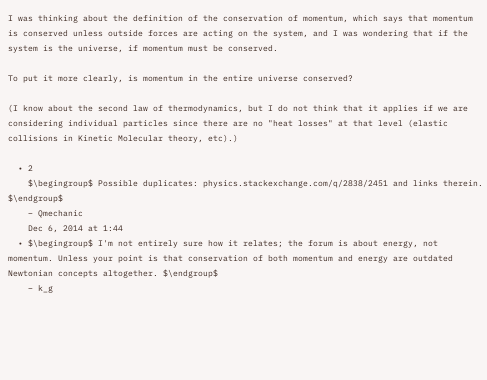I was thinking about the definition of the conservation of momentum, which says that momentum is conserved unless outside forces are acting on the system, and I was wondering that if the system is the universe, if momentum must be conserved.

To put it more clearly, is momentum in the entire universe conserved?

(I know about the second law of thermodynamics, but I do not think that it applies if we are considering individual particles since there are no "heat losses" at that level (elastic collisions in Kinetic Molecular theory, etc).)

  • 2
    $\begingroup$ Possible duplicates: physics.stackexchange.com/q/2838/2451 and links therein. $\endgroup$
    – Qmechanic
    Dec 6, 2014 at 1:44
  • $\begingroup$ I'm not entirely sure how it relates; the forum is about energy, not momentum. Unless your point is that conservation of both momentum and energy are outdated Newtonian concepts altogether. $\endgroup$
    – k_g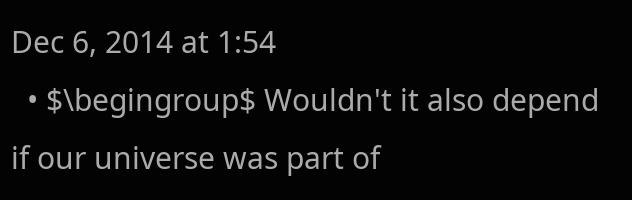Dec 6, 2014 at 1:54
  • $\begingroup$ Wouldn't it also depend if our universe was part of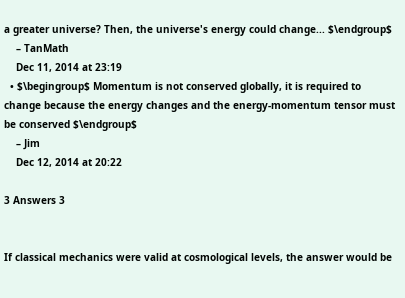a greater universe? Then, the universe's energy could change... $\endgroup$
    – TanMath
    Dec 11, 2014 at 23:19
  • $\begingroup$ Momentum is not conserved globally, it is required to change because the energy changes and the energy-momentum tensor must be conserved $\endgroup$
    – Jim
    Dec 12, 2014 at 20:22

3 Answers 3


If classical mechanics were valid at cosmological levels, the answer would be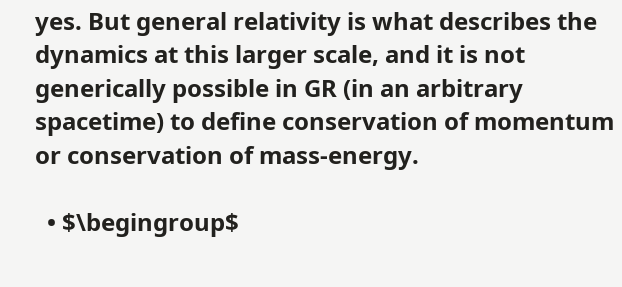yes. But general relativity is what describes the dynamics at this larger scale, and it is not generically possible in GR (in an arbitrary spacetime) to define conservation of momentum or conservation of mass-energy.

  • $\begingroup$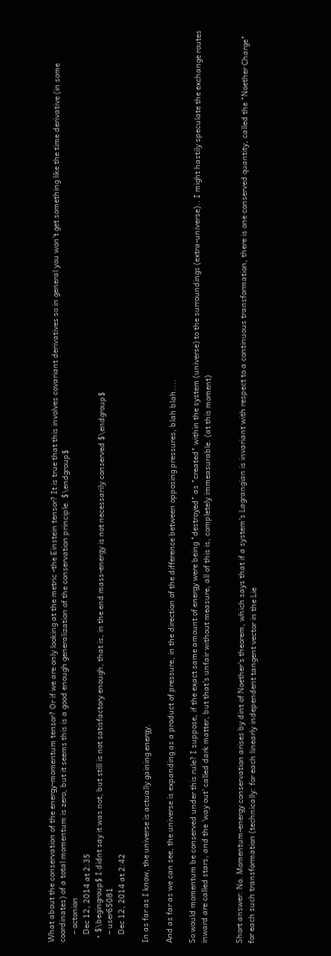What about the conservation of the energy-momentum tensor? Or if we are only looking at the metric -the Einstein tensor? It is true that this involves covariant derivatives so in general you won't get something like the time derivative (in some coordinates) of a total momentum is zero, but it seems this is a good enough generalization of the conservation principle. $\endgroup$
    – octonion
    Dec 12, 2014 at 2:35
  • $\begingroup$ I didnt say it was not, but still is not satisfactory enough, that is, in the end mass-energy is not necessarily conserved $\endgroup$
    – user65081
    Dec 12, 2014 at 2:42

In as far as I know, the universe is actually gaining energy.

And as far as we can see, the universe is expanding as a product of pressure, in the direction of the difference between opposing pressures, blah blah....

So would momentum be conserved under this rule? I suppose, if the exact same amount of energy were being "destroyed" as "created" within the system (universe) to the surroundings (extra-universe).. I might hastily speculate the exchange routes inward are called stars, and the 'way out' called dark matter, but that's unfair without measure, all of this is, completely immeasurable. (at this moment)


Short answer: No. Momentum-energy conservation arises by dint of Noether's theorem, which says that if a system's Lagrangian is invariant with respect to a continuous transformation, there is one conserved quantity, called the "Noether Charge" for each such transformation (technically: for each linearly independent tangent vector in the Lie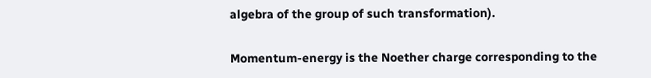algebra of the group of such transformation).

Momentum-energy is the Noether charge corresponding to the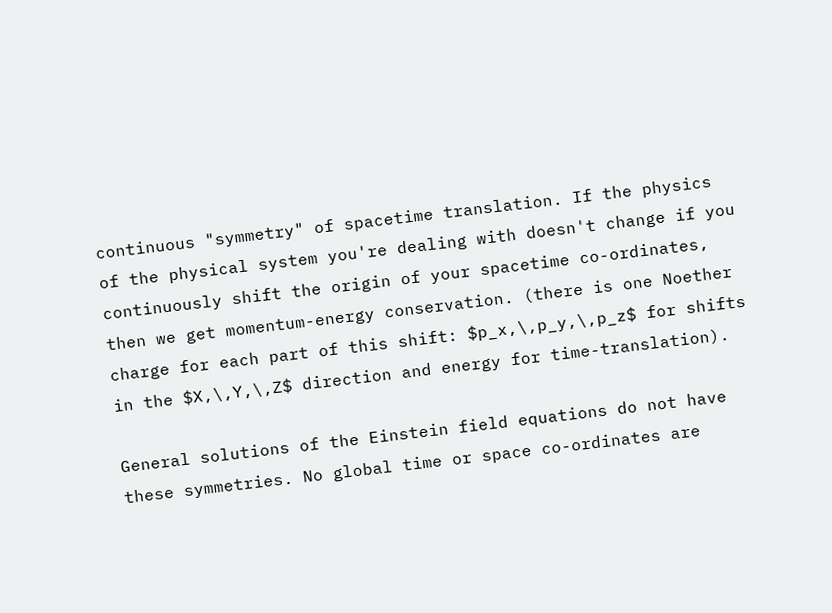continuous "symmetry" of spacetime translation. If the physics of the physical system you're dealing with doesn't change if you continuously shift the origin of your spacetime co-ordinates, then we get momentum-energy conservation. (there is one Noether charge for each part of this shift: $p_x,\,p_y,\,p_z$ for shifts in the $X,\,Y,\,Z$ direction and energy for time-translation).

General solutions of the Einstein field equations do not have these symmetries. No global time or space co-ordinates are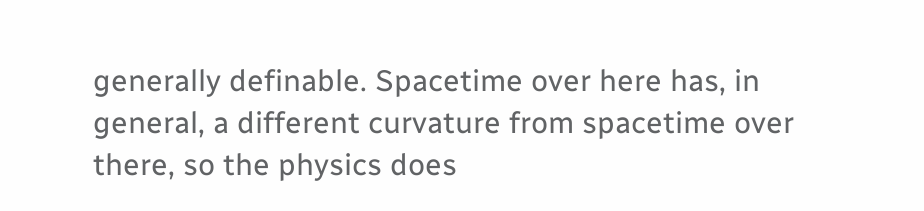generally definable. Spacetime over here has, in general, a different curvature from spacetime over there, so the physics does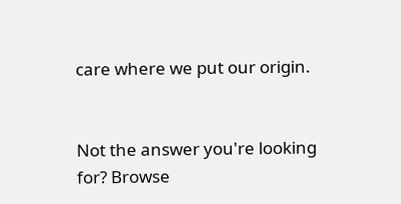care where we put our origin.


Not the answer you're looking for? Browse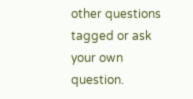other questions tagged or ask your own question.